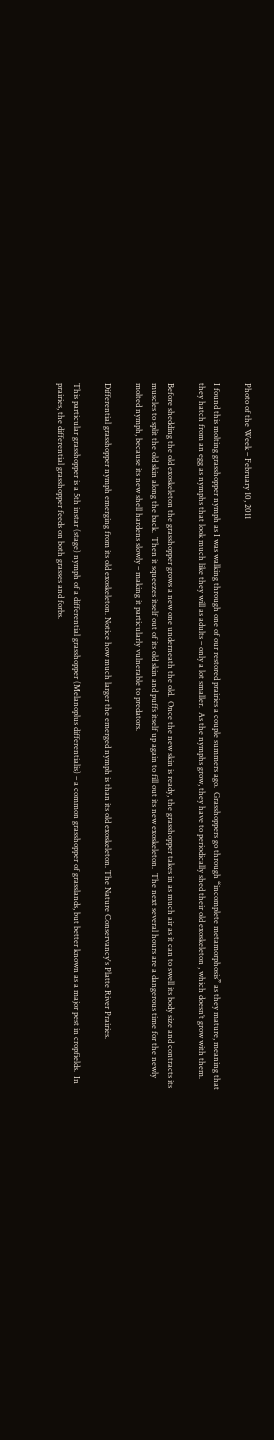Photo of the Week – February 10, 2011

I found this molting grasshopper nymph as I was walking through one of our restored prairies a couple summers ago.  Grasshoppers go through “incomplete metamorphosis” as they mature, meaning that they hatch from an egg as nymphs that look much like they will as adults – only a lot smaller.  As the nymphs grow, they have to periodically shed their old exoskeleton , which doesn’t grow with them.

Before shedding the old exoskeleton the grasshopper grows a new one underneath the old.  Once the new skin is ready, the grasshopper takes in as much air as it can to swell its body size and contracts its muscles to split the old skin along the back.  Then it squeezes itself out of its old skin and puffs itself up again to fill out its new exoskeleton.  The next several hours are a dangerous time for the newly molted nymph, because its new shell hardens slowly – making it particularly vulnerable to predators.

Differential grasshopper nymph emerging from its old exoskeleton. Notice how much larger the emerged nymph is than its old exoskeleton. The Nature Conservancy's Platte River Prairies.

This particular grasshopper is a 5th instar (stage) nymph of a differential grasshopper (Melanoplus differentialis) – a common grasshopper of grasslands, but better known as a major pest in cropfields.  In prairies, the differential grasshopper feeds on both grasses and forbs.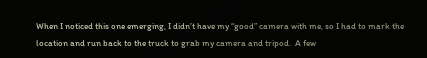When I noticed this one emerging, I didn’t have my “good” camera with me, so I had to mark the location and run back to the truck to grab my camera and tripod.  A few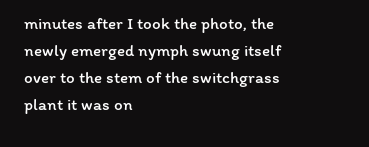minutes after I took the photo, the newly emerged nymph swung itself over to the stem of the switchgrass plant it was on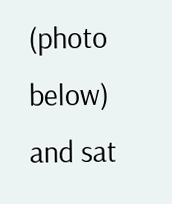(photo below) and sat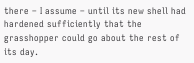there – I assume – until its new shell had hardened sufficiently that the grasshopper could go about the rest of its day.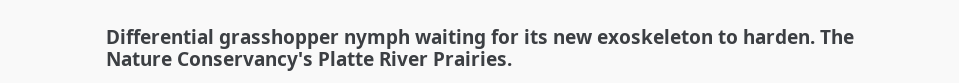Differential grasshopper nymph waiting for its new exoskeleton to harden. The Nature Conservancy's Platte River Prairies.